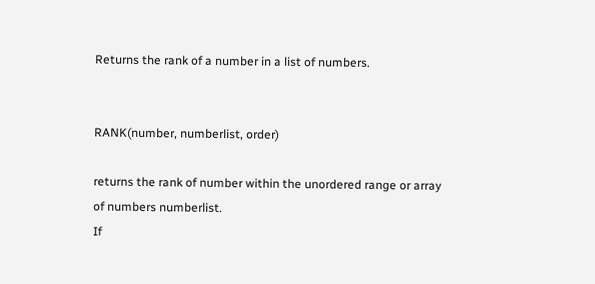Returns the rank of a number in a list of numbers.


RANK(number, numberlist, order)

returns the rank of number within the unordered range or array of numbers numberlist.
If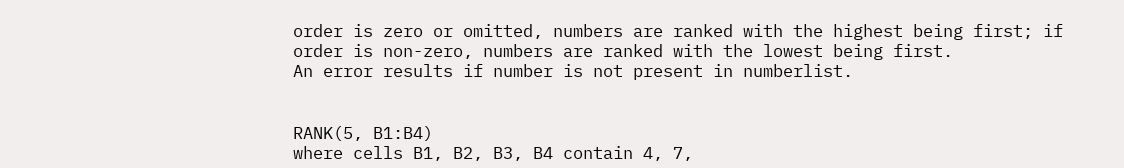order is zero or omitted, numbers are ranked with the highest being first; if order is non-zero, numbers are ranked with the lowest being first.
An error results if number is not present in numberlist.


RANK(5, B1:B4)
where cells B1, B2, B3, B4 contain 4, 7,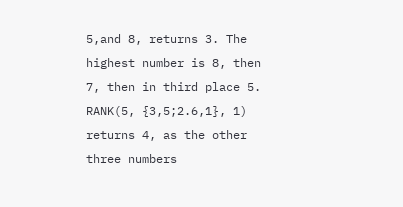5,and 8, returns 3. The highest number is 8, then 7, then in third place 5.
RANK(5, {3,5;2.6,1}, 1)
returns 4, as the other three numbers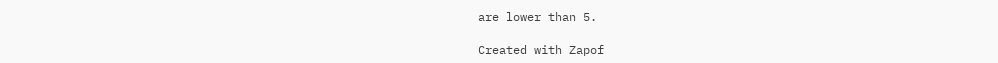are lower than 5.

Created with Zapof